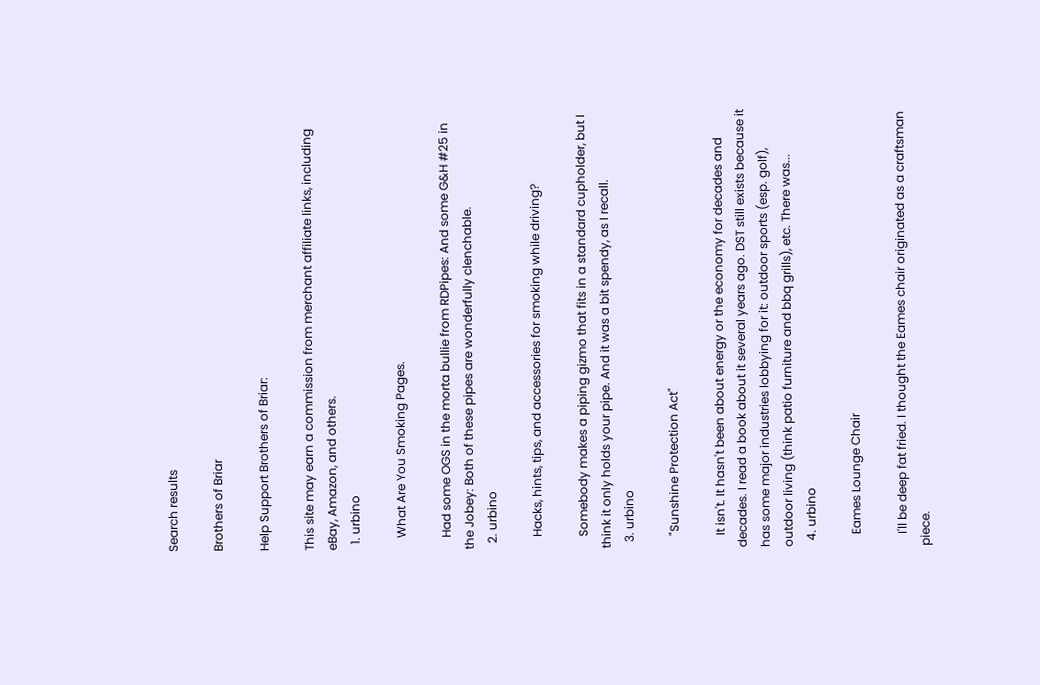Search results

Brothers of Briar

Help Support Brothers of Briar:

This site may earn a commission from merchant affiliate links, including eBay, Amazon, and others.
  1. urbino

    What Are You Smoking Pages.

    Had some OGS in the morta bullie from RDPipes: And some G&H #25 in the Jobey: Both of these pipes are wonderfully clenchable.
  2. urbino

    Hacks, hints, tips, and accessories for smoking while driving?

    Somebody makes a piping gizmo that fits in a standard cupholder, but I think it only holds your pipe. And it was a bit spendy, as I recall.
  3. urbino

    "Sunshine Protection Act"

    It isn't. It hasn't been about energy or the economy for decades and decades. I read a book about it several years ago. DST still exists because it has some major industries lobbying for it: outdoor sports (esp. golf), outdoor living (think patio furniture and bbq grills), etc. There was...
  4. urbino

    Eames Lounge Chair

    I'll be deep fat fried. I thought the Eames chair originated as a craftsman piece.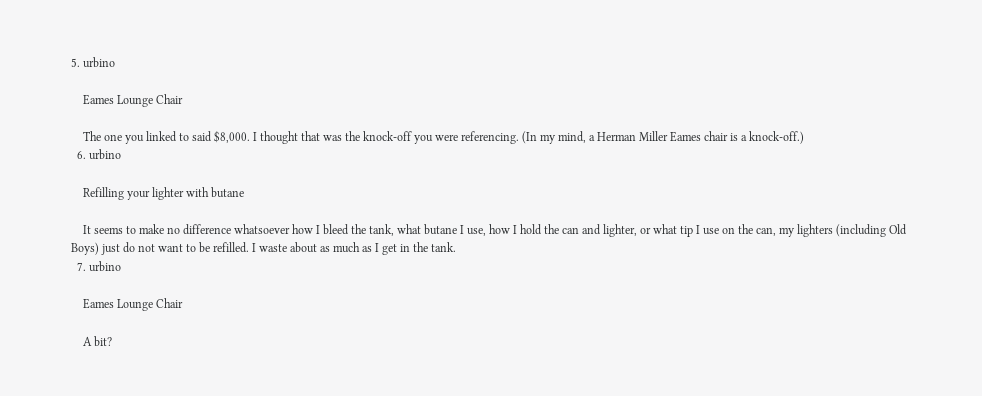5. urbino

    Eames Lounge Chair

    The one you linked to said $8,000. I thought that was the knock-off you were referencing. (In my mind, a Herman Miller Eames chair is a knock-off.)
  6. urbino

    Refilling your lighter with butane

    It seems to make no difference whatsoever how I bleed the tank, what butane I use, how I hold the can and lighter, or what tip I use on the can, my lighters (including Old Boys) just do not want to be refilled. I waste about as much as I get in the tank.
  7. urbino

    Eames Lounge Chair

    A bit?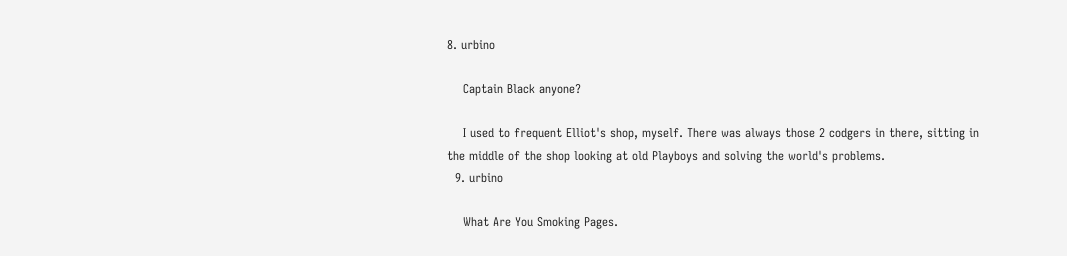8. urbino

    Captain Black anyone?

    I used to frequent Elliot's shop, myself. There was always those 2 codgers in there, sitting in the middle of the shop looking at old Playboys and solving the world's problems.
  9. urbino

    What Are You Smoking Pages.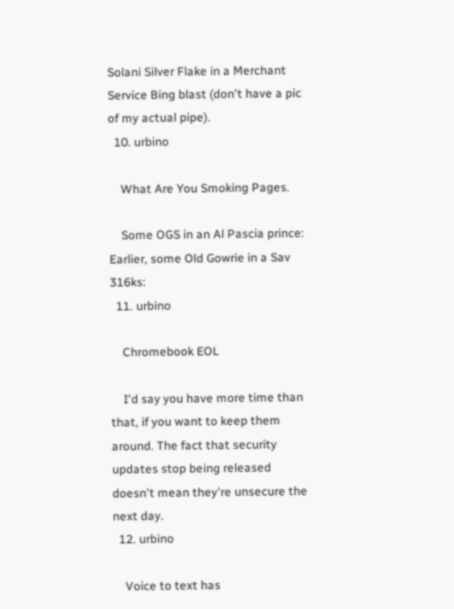Solani Silver Flake in a Merchant Service Bing blast (don't have a pic of my actual pipe).
  10. urbino

    What Are You Smoking Pages.

    Some OGS in an Al Pascia prince: Earlier, some Old Gowrie in a Sav 316ks:
  11. urbino

    Chromebook EOL

    I'd say you have more time than that, if you want to keep them around. The fact that security updates stop being released doesn't mean they're unsecure the next day.
  12. urbino

    Voice to text has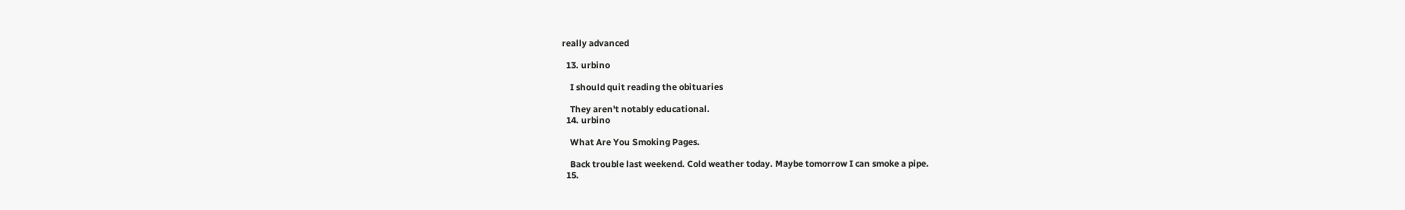really advanced

  13. urbino

    I should quit reading the obituaries

    They aren't notably educational.
  14. urbino

    What Are You Smoking Pages.

    Back trouble last weekend. Cold weather today. Maybe tomorrow I can smoke a pipe.
  15.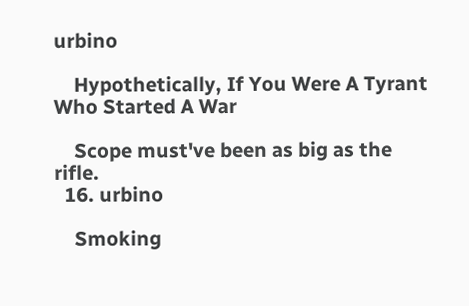urbino

    Hypothetically, If You Were A Tyrant Who Started A War

    Scope must've been as big as the rifle.
  16. urbino

    Smoking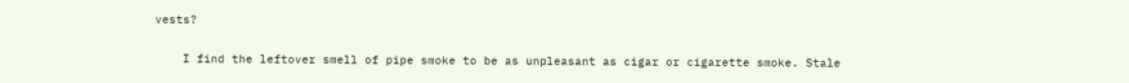vests?

    I find the leftover smell of pipe smoke to be as unpleasant as cigar or cigarette smoke. Stale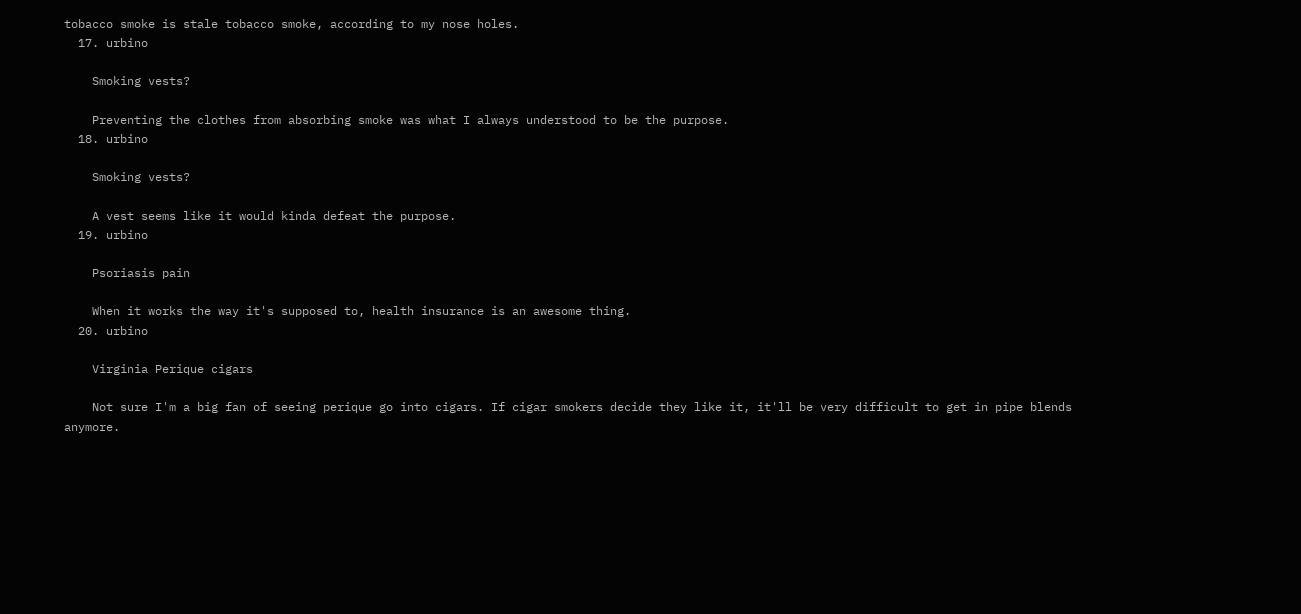tobacco smoke is stale tobacco smoke, according to my nose holes.
  17. urbino

    Smoking vests?

    Preventing the clothes from absorbing smoke was what I always understood to be the purpose.
  18. urbino

    Smoking vests?

    A vest seems like it would kinda defeat the purpose.
  19. urbino

    Psoriasis pain

    When it works the way it's supposed to, health insurance is an awesome thing.
  20. urbino

    Virginia Perique cigars

    Not sure I'm a big fan of seeing perique go into cigars. If cigar smokers decide they like it, it'll be very difficult to get in pipe blends anymore.